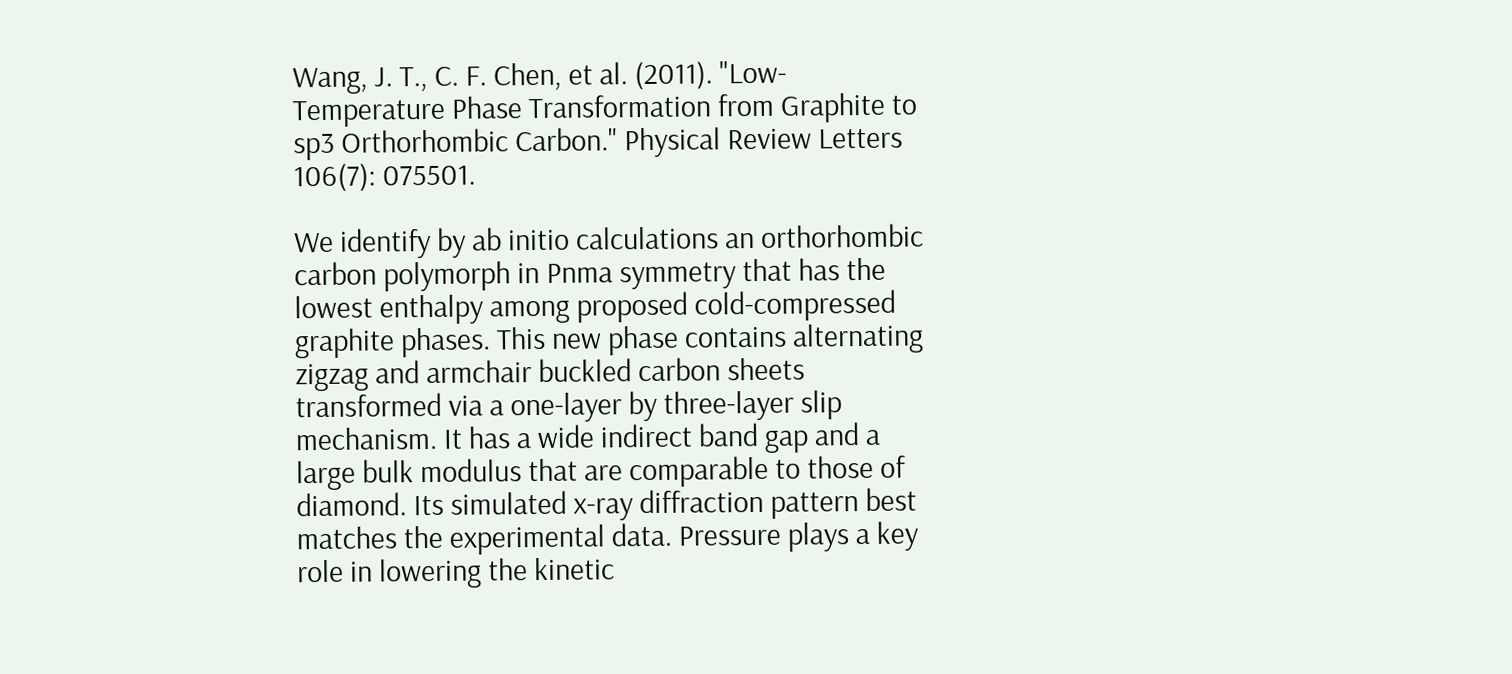Wang, J. T., C. F. Chen, et al. (2011). "Low-Temperature Phase Transformation from Graphite to sp3 Orthorhombic Carbon." Physical Review Letters 106(7): 075501.

We identify by ab initio calculations an orthorhombic carbon polymorph in Pnma symmetry that has the lowest enthalpy among proposed cold-compressed graphite phases. This new phase contains alternating zigzag and armchair buckled carbon sheets transformed via a one-layer by three-layer slip mechanism. It has a wide indirect band gap and a large bulk modulus that are comparable to those of diamond. Its simulated x-ray diffraction pattern best matches the experimental data. Pressure plays a key role in lowering the kinetic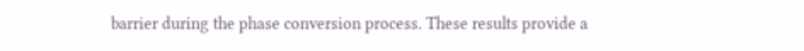barrier during the phase conversion process. These results provide a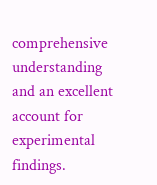comprehensive understanding and an excellent account for experimental findings.